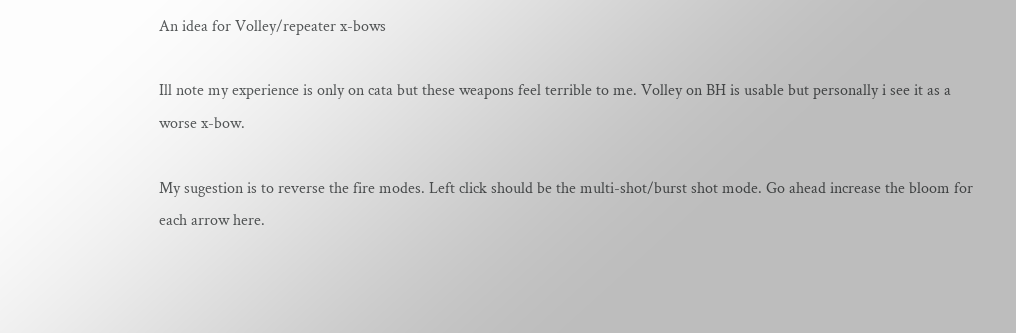An idea for Volley/repeater x-bows

Ill note my experience is only on cata but these weapons feel terrible to me. Volley on BH is usable but personally i see it as a worse x-bow.

My sugestion is to reverse the fire modes. Left click should be the multi-shot/burst shot mode. Go ahead increase the bloom for each arrow here.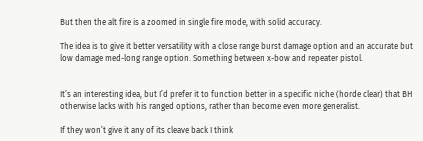But then the alt fire is a zoomed in single fire mode, with solid accuracy.

The idea is to give it better versatility with a close range burst damage option and an accurate but low damage med-long range option. Something between x-bow and repeater pistol.


It’s an interesting idea, but I’d prefer it to function better in a specific niche (horde clear) that BH otherwise lacks with his ranged options, rather than become even more generalist.

If they won’t give it any of its cleave back I think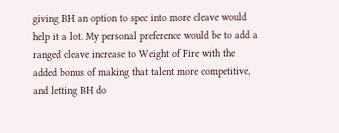giving BH an option to spec into more cleave would help it a lot. My personal preference would be to add a ranged cleave increase to Weight of Fire with the added bonus of making that talent more competitive, and letting BH do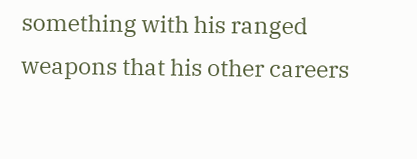something with his ranged weapons that his other careers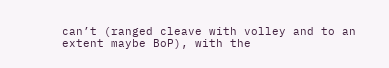can’t (ranged cleave with volley and to an extent maybe BoP), with the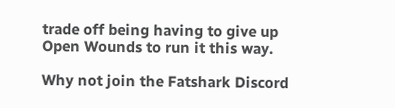trade off being having to give up Open Wounds to run it this way.

Why not join the Fatshark Discord